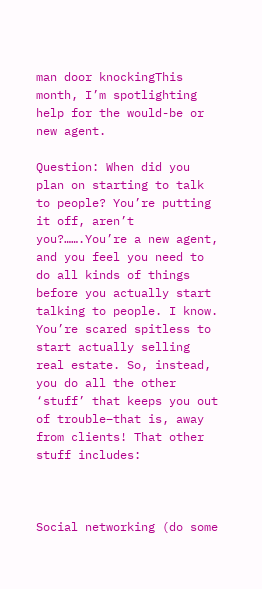man door knockingThis month, I’m spotlighting help for the would-be or new agent.

Question: When did you plan on starting to talk to people? You’re putting it off, aren’t you?…….You’re a new agent, and you feel you need to do all kinds of things before you actually start talking to people. I know. You’re scared spitless to start actually selling real estate. So, instead, you do all the other ‘stuff’ that keeps you out of trouble–that is, away from clients! That other stuff includes:



Social networking (do some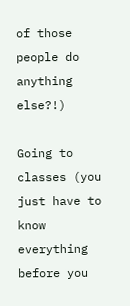of those people do anything else?!)

Going to classes (you just have to know everything before you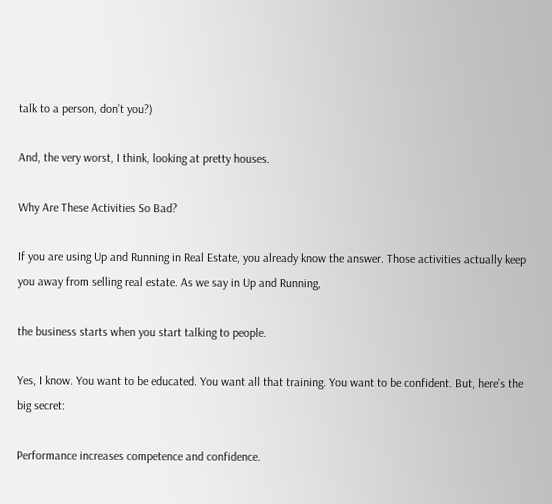talk to a person, don’t you?)

And, the very worst, I think, looking at pretty houses.

Why Are These Activities So Bad?

If you are using Up and Running in Real Estate, you already know the answer. Those activities actually keep you away from selling real estate. As we say in Up and Running,

the business starts when you start talking to people.

Yes, I know. You want to be educated. You want all that training. You want to be confident. But, here’s the big secret:

Performance increases competence and confidence.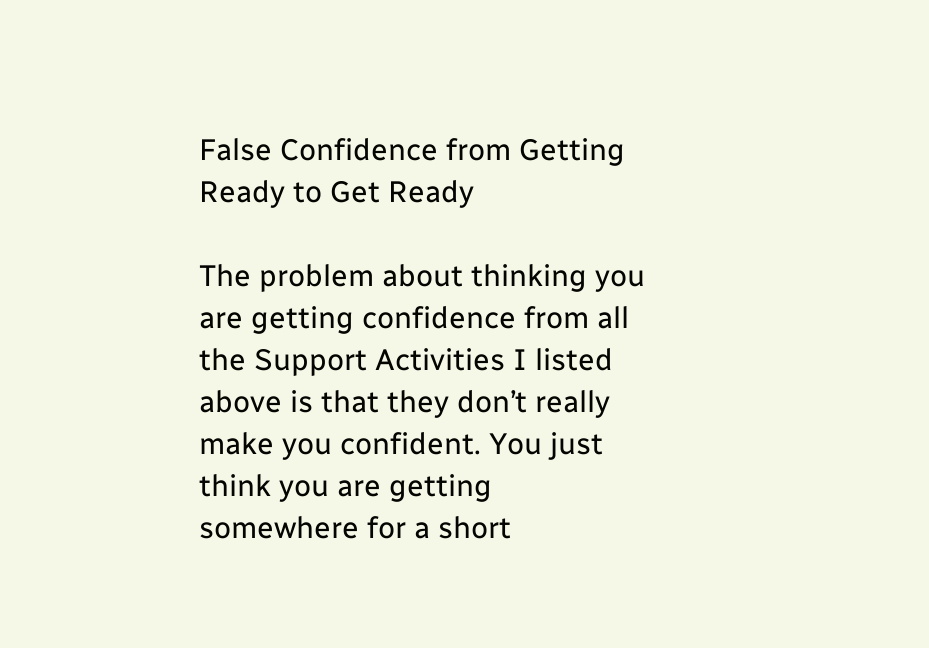False Confidence from Getting Ready to Get Ready

The problem about thinking you are getting confidence from all the Support Activities I listed above is that they don’t really make you confident. You just think you are getting somewhere for a short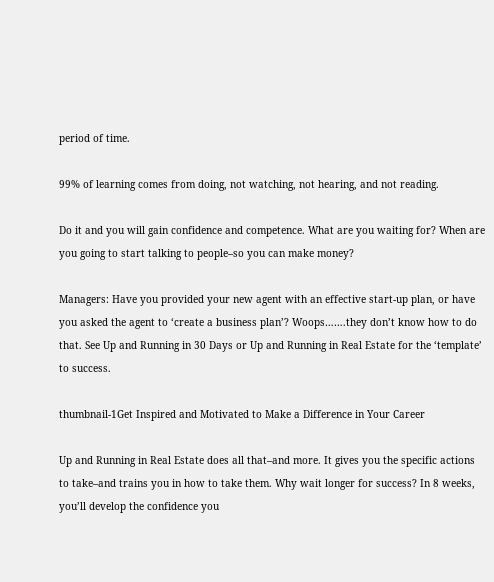period of time.

99% of learning comes from doing, not watching, not hearing, and not reading.

Do it and you will gain confidence and competence. What are you waiting for? When are you going to start talking to people–so you can make money?

Managers: Have you provided your new agent with an effective start-up plan, or have you asked the agent to ‘create a business plan’? Woops…….they don’t know how to do that. See Up and Running in 30 Days or Up and Running in Real Estate for the ‘template’ to success.

thumbnail-1Get Inspired and Motivated to Make a Difference in Your Career

Up and Running in Real Estate does all that–and more. It gives you the specific actions to take–and trains you in how to take them. Why wait longer for success? In 8 weeks, you’ll develop the confidence you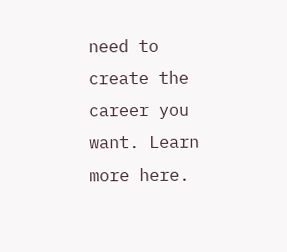need to create the career you want. Learn more here.